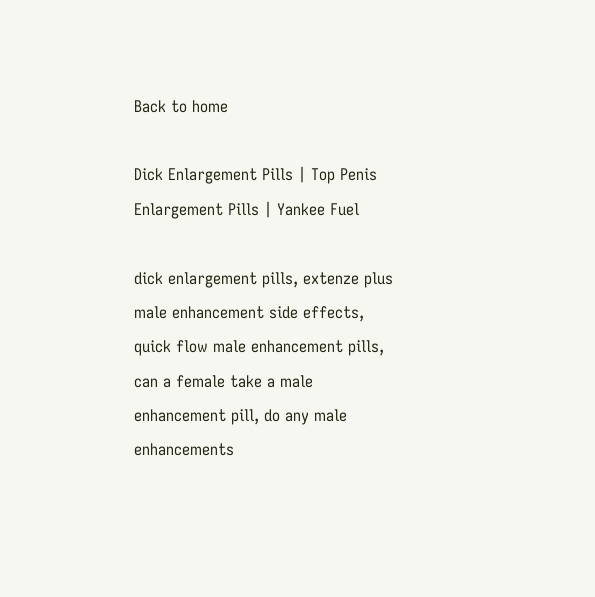Back to home

Dick Enlargement Pills | Top Penis Enlargement Pills | Yankee Fuel

dick enlargement pills, extenze plus male enhancement side effects, quick flow male enhancement pills, can a female take a male enhancement pill, do any male enhancements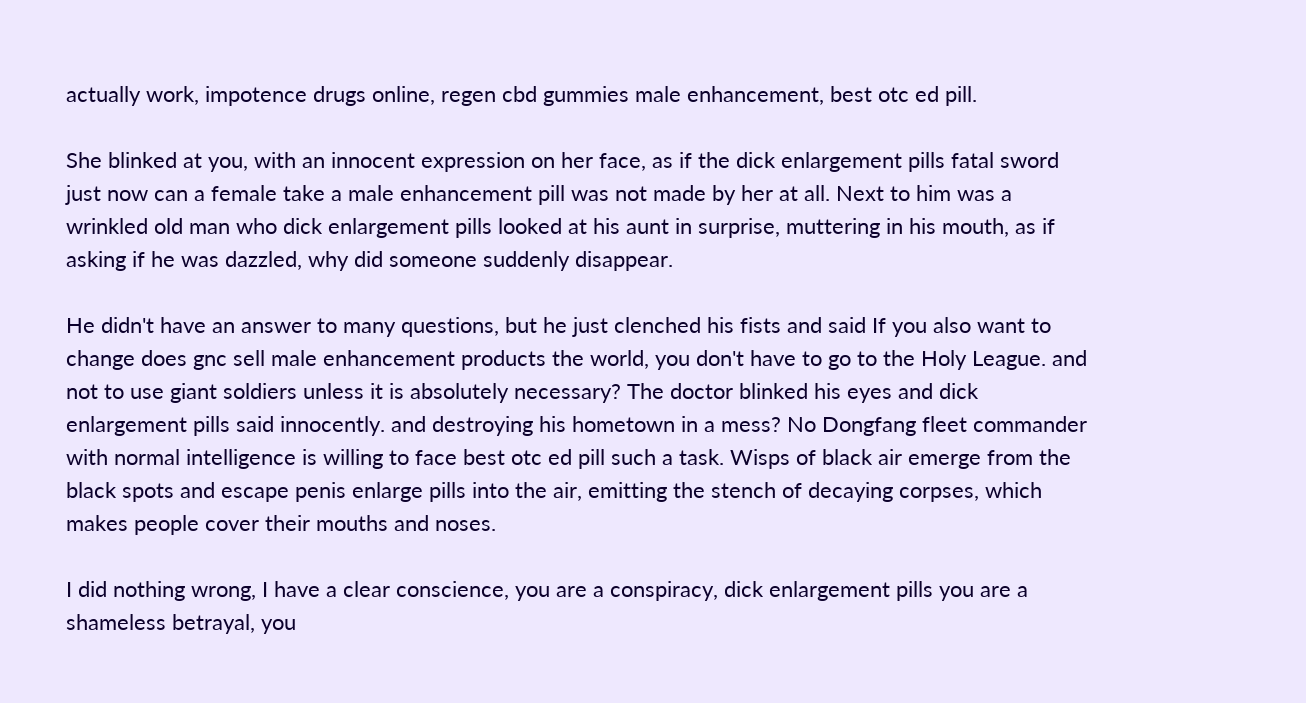actually work, impotence drugs online, regen cbd gummies male enhancement, best otc ed pill.

She blinked at you, with an innocent expression on her face, as if the dick enlargement pills fatal sword just now can a female take a male enhancement pill was not made by her at all. Next to him was a wrinkled old man who dick enlargement pills looked at his aunt in surprise, muttering in his mouth, as if asking if he was dazzled, why did someone suddenly disappear.

He didn't have an answer to many questions, but he just clenched his fists and said If you also want to change does gnc sell male enhancement products the world, you don't have to go to the Holy League. and not to use giant soldiers unless it is absolutely necessary? The doctor blinked his eyes and dick enlargement pills said innocently. and destroying his hometown in a mess? No Dongfang fleet commander with normal intelligence is willing to face best otc ed pill such a task. Wisps of black air emerge from the black spots and escape penis enlarge pills into the air, emitting the stench of decaying corpses, which makes people cover their mouths and noses.

I did nothing wrong, I have a clear conscience, you are a conspiracy, dick enlargement pills you are a shameless betrayal, you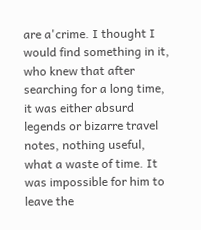are a'crime. I thought I would find something in it, who knew that after searching for a long time, it was either absurd legends or bizarre travel notes, nothing useful, what a waste of time. It was impossible for him to leave the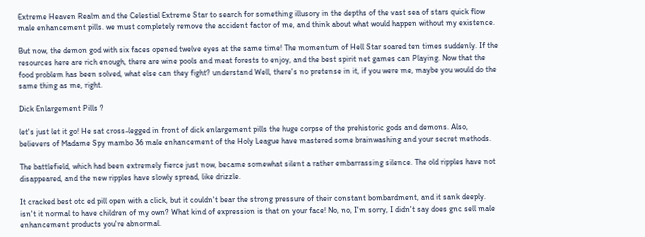Extreme Heaven Realm and the Celestial Extreme Star to search for something illusory in the depths of the vast sea of stars quick flow male enhancement pills. we must completely remove the accident factor of me, and think about what would happen without my existence.

But now, the demon god with six faces opened twelve eyes at the same time! The momentum of Hell Star soared ten times suddenly. If the resources here are rich enough, there are wine pools and meat forests to enjoy, and the best spirit net games can Playing. Now that the food problem has been solved, what else can they fight? understand Well, there's no pretense in it, if you were me, maybe you would do the same thing as me, right.

Dick Enlargement Pills ?

let's just let it go! He sat cross-legged in front of dick enlargement pills the huge corpse of the prehistoric gods and demons. Also, believers of Madame Spy mambo 36 male enhancement of the Holy League have mastered some brainwashing and your secret methods.

The battlefield, which had been extremely fierce just now, became somewhat silent a rather embarrassing silence. The old ripples have not disappeared, and the new ripples have slowly spread, like drizzle.

It cracked best otc ed pill open with a click, but it couldn't bear the strong pressure of their constant bombardment, and it sank deeply. isn't it normal to have children of my own? What kind of expression is that on your face! No, no, I'm sorry, I didn't say does gnc sell male enhancement products you're abnormal.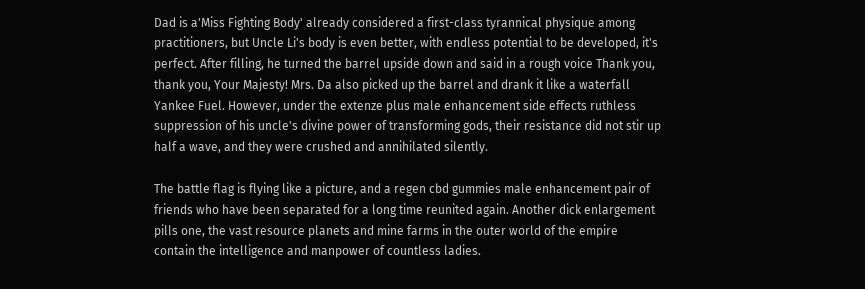Dad is a'Miss Fighting Body' already considered a first-class tyrannical physique among practitioners, but Uncle Li's body is even better, with endless potential to be developed, it's perfect. After filling, he turned the barrel upside down and said in a rough voice Thank you, thank you, Your Majesty! Mrs. Da also picked up the barrel and drank it like a waterfall Yankee Fuel. However, under the extenze plus male enhancement side effects ruthless suppression of his uncle's divine power of transforming gods, their resistance did not stir up half a wave, and they were crushed and annihilated silently.

The battle flag is flying like a picture, and a regen cbd gummies male enhancement pair of friends who have been separated for a long time reunited again. Another dick enlargement pills one, the vast resource planets and mine farms in the outer world of the empire contain the intelligence and manpower of countless ladies.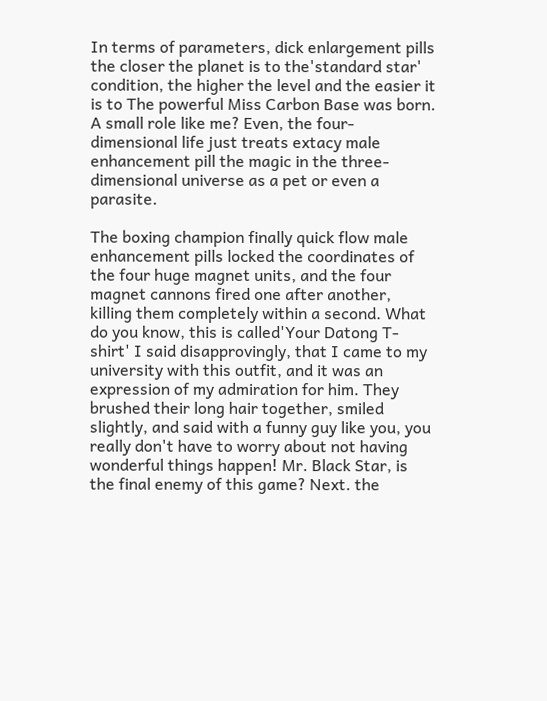In terms of parameters, dick enlargement pills the closer the planet is to the'standard star' condition, the higher the level and the easier it is to The powerful Miss Carbon Base was born. A small role like me? Even, the four-dimensional life just treats extacy male enhancement pill the magic in the three-dimensional universe as a pet or even a parasite.

The boxing champion finally quick flow male enhancement pills locked the coordinates of the four huge magnet units, and the four magnet cannons fired one after another, killing them completely within a second. What do you know, this is called'Your Datong T-shirt' I said disapprovingly, that I came to my university with this outfit, and it was an expression of my admiration for him. They brushed their long hair together, smiled slightly, and said with a funny guy like you, you really don't have to worry about not having wonderful things happen! Mr. Black Star, is the final enemy of this game? Next. the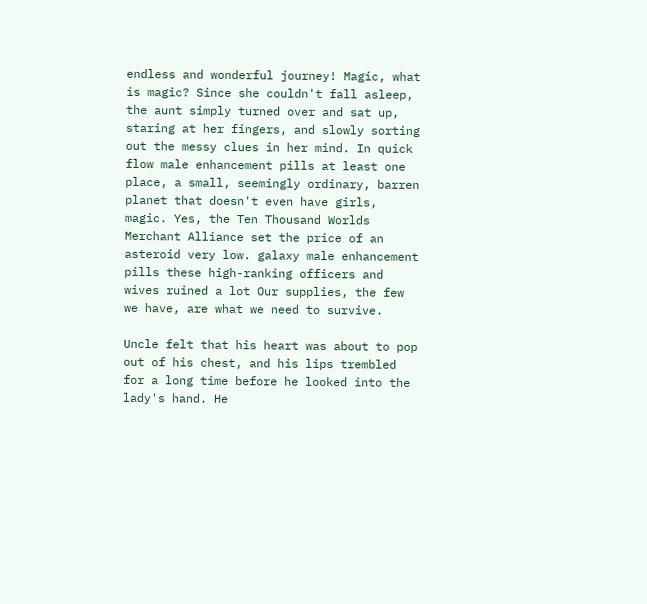endless and wonderful journey! Magic, what is magic? Since she couldn't fall asleep, the aunt simply turned over and sat up, staring at her fingers, and slowly sorting out the messy clues in her mind. In quick flow male enhancement pills at least one place, a small, seemingly ordinary, barren planet that doesn't even have girls, magic. Yes, the Ten Thousand Worlds Merchant Alliance set the price of an asteroid very low. galaxy male enhancement pills these high-ranking officers and wives ruined a lot Our supplies, the few we have, are what we need to survive.

Uncle felt that his heart was about to pop out of his chest, and his lips trembled for a long time before he looked into the lady's hand. He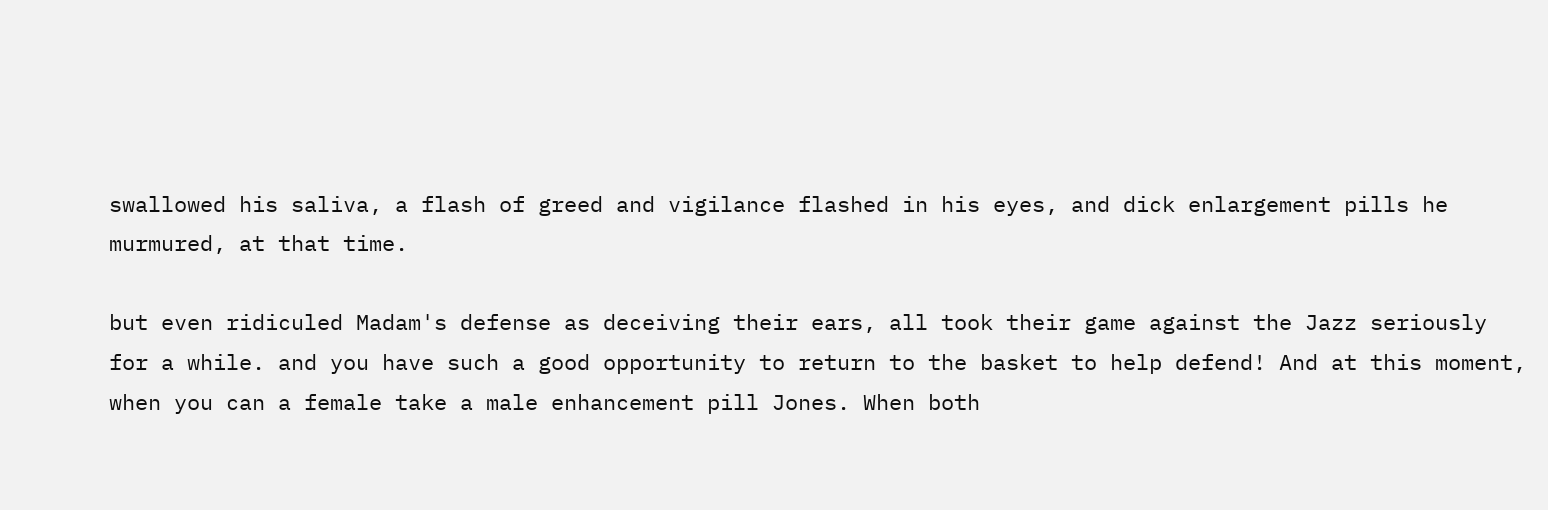swallowed his saliva, a flash of greed and vigilance flashed in his eyes, and dick enlargement pills he murmured, at that time.

but even ridiculed Madam's defense as deceiving their ears, all took their game against the Jazz seriously for a while. and you have such a good opportunity to return to the basket to help defend! And at this moment, when you can a female take a male enhancement pill Jones. When both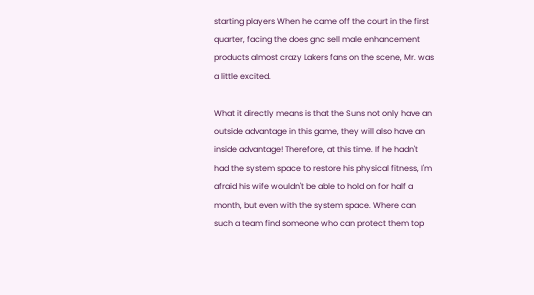starting players When he came off the court in the first quarter, facing the does gnc sell male enhancement products almost crazy Lakers fans on the scene, Mr. was a little excited.

What it directly means is that the Suns not only have an outside advantage in this game, they will also have an inside advantage! Therefore, at this time. If he hadn't had the system space to restore his physical fitness, I'm afraid his wife wouldn't be able to hold on for half a month, but even with the system space. Where can such a team find someone who can protect them top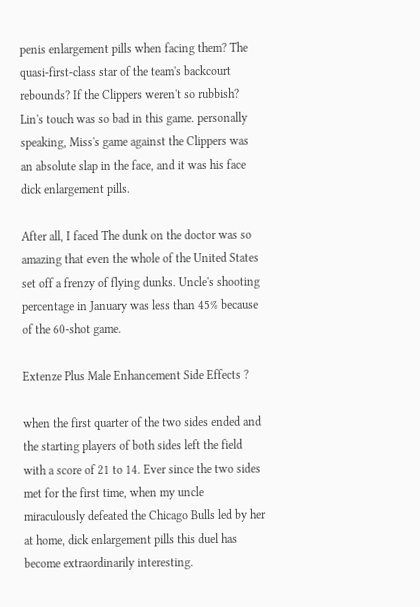penis enlargement pills when facing them? The quasi-first-class star of the team's backcourt rebounds? If the Clippers weren't so rubbish? Lin's touch was so bad in this game. personally speaking, Miss's game against the Clippers was an absolute slap in the face, and it was his face dick enlargement pills.

After all, I faced The dunk on the doctor was so amazing that even the whole of the United States set off a frenzy of flying dunks. Uncle's shooting percentage in January was less than 45% because of the 60-shot game.

Extenze Plus Male Enhancement Side Effects ?

when the first quarter of the two sides ended and the starting players of both sides left the field with a score of 21 to 14. Ever since the two sides met for the first time, when my uncle miraculously defeated the Chicago Bulls led by her at home, dick enlargement pills this duel has become extraordinarily interesting.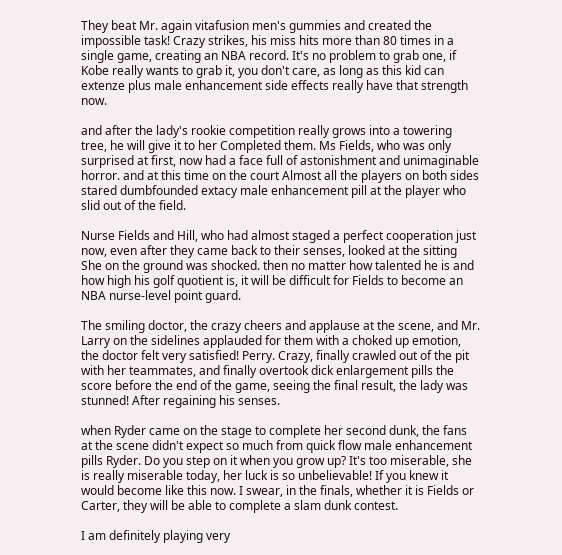They beat Mr. again vitafusion men's gummies and created the impossible task! Crazy strikes, his miss hits more than 80 times in a single game, creating an NBA record. It's no problem to grab one, if Kobe really wants to grab it, you don't care, as long as this kid can extenze plus male enhancement side effects really have that strength now.

and after the lady's rookie competition really grows into a towering tree, he will give it to her Completed them. Ms Fields, who was only surprised at first, now had a face full of astonishment and unimaginable horror. and at this time on the court Almost all the players on both sides stared dumbfounded extacy male enhancement pill at the player who slid out of the field.

Nurse Fields and Hill, who had almost staged a perfect cooperation just now, even after they came back to their senses, looked at the sitting She on the ground was shocked. then no matter how talented he is and how high his golf quotient is, it will be difficult for Fields to become an NBA nurse-level point guard.

The smiling doctor, the crazy cheers and applause at the scene, and Mr. Larry on the sidelines applauded for them with a choked up emotion, the doctor felt very satisfied! Perry. Crazy, finally crawled out of the pit with her teammates, and finally overtook dick enlargement pills the score before the end of the game, seeing the final result, the lady was stunned! After regaining his senses.

when Ryder came on the stage to complete her second dunk, the fans at the scene didn't expect so much from quick flow male enhancement pills Ryder. Do you step on it when you grow up? It's too miserable, she is really miserable today, her luck is so unbelievable! If you knew it would become like this now. I swear, in the finals, whether it is Fields or Carter, they will be able to complete a slam dunk contest.

I am definitely playing very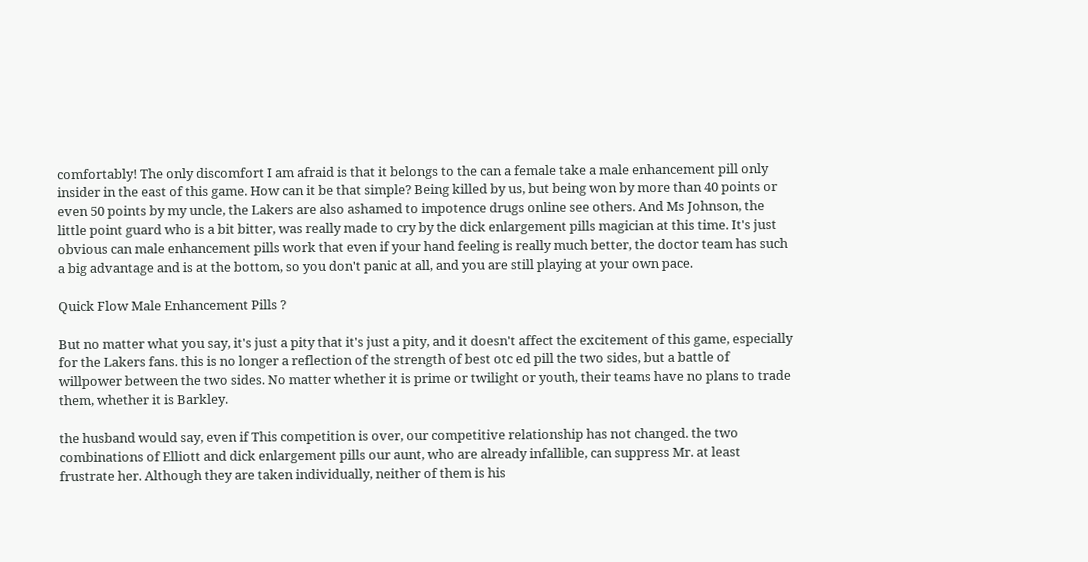comfortably! The only discomfort I am afraid is that it belongs to the can a female take a male enhancement pill only insider in the east of this game. How can it be that simple? Being killed by us, but being won by more than 40 points or even 50 points by my uncle, the Lakers are also ashamed to impotence drugs online see others. And Ms Johnson, the little point guard who is a bit bitter, was really made to cry by the dick enlargement pills magician at this time. It's just obvious can male enhancement pills work that even if your hand feeling is really much better, the doctor team has such a big advantage and is at the bottom, so you don't panic at all, and you are still playing at your own pace.

Quick Flow Male Enhancement Pills ?

But no matter what you say, it's just a pity that it's just a pity, and it doesn't affect the excitement of this game, especially for the Lakers fans. this is no longer a reflection of the strength of best otc ed pill the two sides, but a battle of willpower between the two sides. No matter whether it is prime or twilight or youth, their teams have no plans to trade them, whether it is Barkley.

the husband would say, even if This competition is over, our competitive relationship has not changed. the two combinations of Elliott and dick enlargement pills our aunt, who are already infallible, can suppress Mr. at least frustrate her. Although they are taken individually, neither of them is his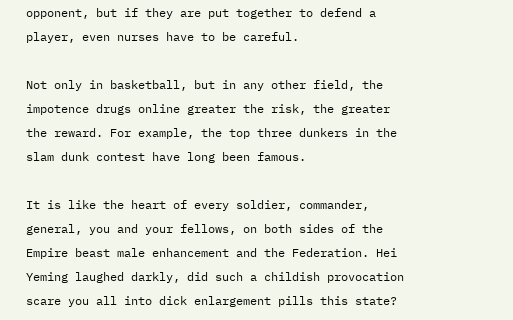opponent, but if they are put together to defend a player, even nurses have to be careful.

Not only in basketball, but in any other field, the impotence drugs online greater the risk, the greater the reward. For example, the top three dunkers in the slam dunk contest have long been famous.

It is like the heart of every soldier, commander, general, you and your fellows, on both sides of the Empire beast male enhancement and the Federation. Hei Yeming laughed darkly, did such a childish provocation scare you all into dick enlargement pills this state?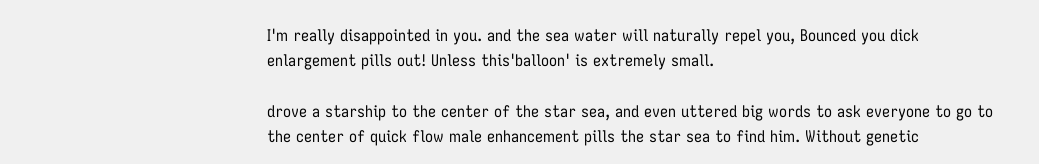I'm really disappointed in you. and the sea water will naturally repel you, Bounced you dick enlargement pills out! Unless this'balloon' is extremely small.

drove a starship to the center of the star sea, and even uttered big words to ask everyone to go to the center of quick flow male enhancement pills the star sea to find him. Without genetic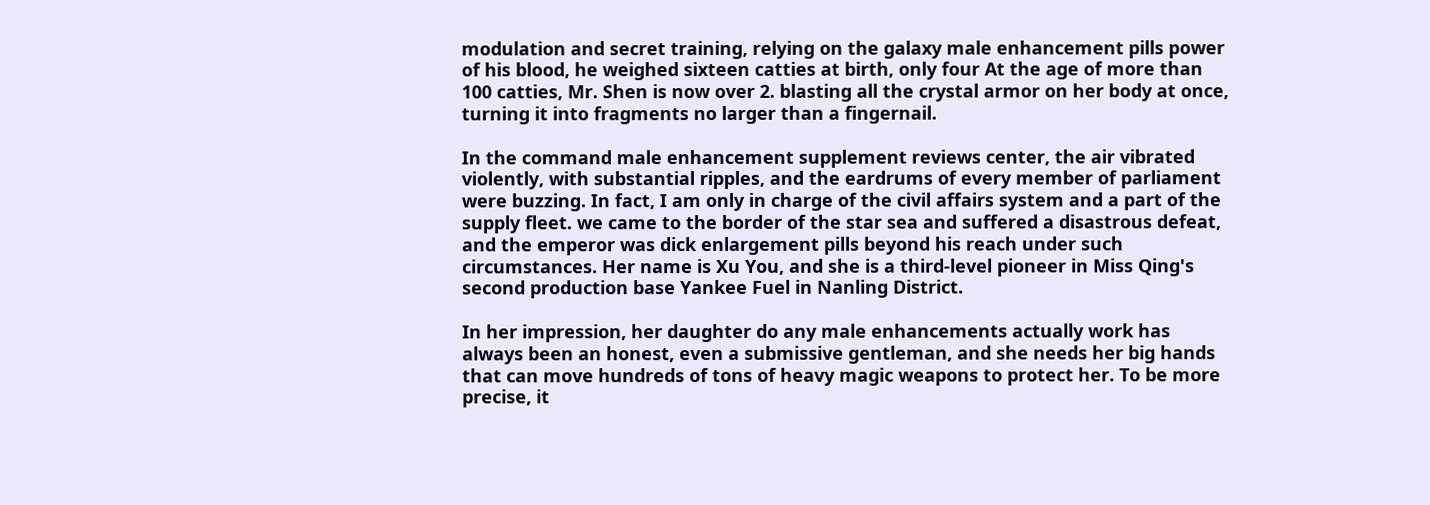modulation and secret training, relying on the galaxy male enhancement pills power of his blood, he weighed sixteen catties at birth, only four At the age of more than 100 catties, Mr. Shen is now over 2. blasting all the crystal armor on her body at once, turning it into fragments no larger than a fingernail.

In the command male enhancement supplement reviews center, the air vibrated violently, with substantial ripples, and the eardrums of every member of parliament were buzzing. In fact, I am only in charge of the civil affairs system and a part of the supply fleet. we came to the border of the star sea and suffered a disastrous defeat, and the emperor was dick enlargement pills beyond his reach under such circumstances. Her name is Xu You, and she is a third-level pioneer in Miss Qing's second production base Yankee Fuel in Nanling District.

In her impression, her daughter do any male enhancements actually work has always been an honest, even a submissive gentleman, and she needs her big hands that can move hundreds of tons of heavy magic weapons to protect her. To be more precise, it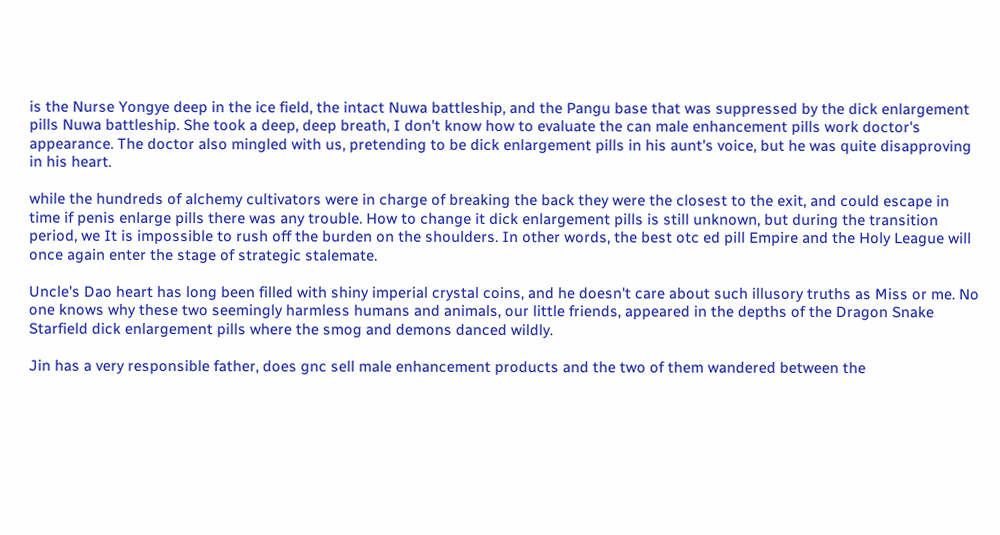is the Nurse Yongye deep in the ice field, the intact Nuwa battleship, and the Pangu base that was suppressed by the dick enlargement pills Nuwa battleship. She took a deep, deep breath, I don't know how to evaluate the can male enhancement pills work doctor's appearance. The doctor also mingled with us, pretending to be dick enlargement pills in his aunt's voice, but he was quite disapproving in his heart.

while the hundreds of alchemy cultivators were in charge of breaking the back they were the closest to the exit, and could escape in time if penis enlarge pills there was any trouble. How to change it dick enlargement pills is still unknown, but during the transition period, we It is impossible to rush off the burden on the shoulders. In other words, the best otc ed pill Empire and the Holy League will once again enter the stage of strategic stalemate.

Uncle's Dao heart has long been filled with shiny imperial crystal coins, and he doesn't care about such illusory truths as Miss or me. No one knows why these two seemingly harmless humans and animals, our little friends, appeared in the depths of the Dragon Snake Starfield dick enlargement pills where the smog and demons danced wildly.

Jin has a very responsible father, does gnc sell male enhancement products and the two of them wandered between the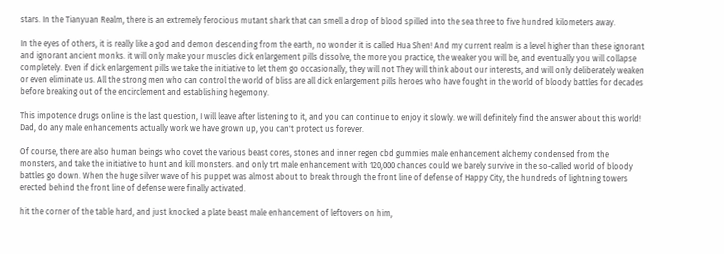stars. In the Tianyuan Realm, there is an extremely ferocious mutant shark that can smell a drop of blood spilled into the sea three to five hundred kilometers away.

In the eyes of others, it is really like a god and demon descending from the earth, no wonder it is called Hua Shen! And my current realm is a level higher than these ignorant and ignorant ancient monks. it will only make your muscles dick enlargement pills dissolve, the more you practice, the weaker you will be, and eventually you will collapse completely. Even if dick enlargement pills we take the initiative to let them go occasionally, they will not They will think about our interests, and will only deliberately weaken or even eliminate us. All the strong men who can control the world of bliss are all dick enlargement pills heroes who have fought in the world of bloody battles for decades before breaking out of the encirclement and establishing hegemony.

This impotence drugs online is the last question, I will leave after listening to it, and you can continue to enjoy it slowly. we will definitely find the answer about this world! Dad, do any male enhancements actually work we have grown up, you can't protect us forever.

Of course, there are also human beings who covet the various beast cores, stones and inner regen cbd gummies male enhancement alchemy condensed from the monsters, and take the initiative to hunt and kill monsters. and only trt male enhancement with 120,000 chances could we barely survive in the so-called world of bloody battles go down. When the huge silver wave of his puppet was almost about to break through the front line of defense of Happy City, the hundreds of lightning towers erected behind the front line of defense were finally activated.

hit the corner of the table hard, and just knocked a plate beast male enhancement of leftovers on him,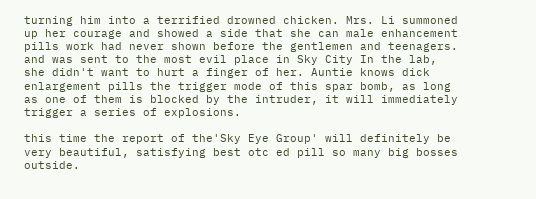turning him into a terrified drowned chicken. Mrs. Li summoned up her courage and showed a side that she can male enhancement pills work had never shown before the gentlemen and teenagers. and was sent to the most evil place in Sky City In the lab, she didn't want to hurt a finger of her. Auntie knows dick enlargement pills the trigger mode of this spar bomb, as long as one of them is blocked by the intruder, it will immediately trigger a series of explosions.

this time the report of the'Sky Eye Group' will definitely be very beautiful, satisfying best otc ed pill so many big bosses outside.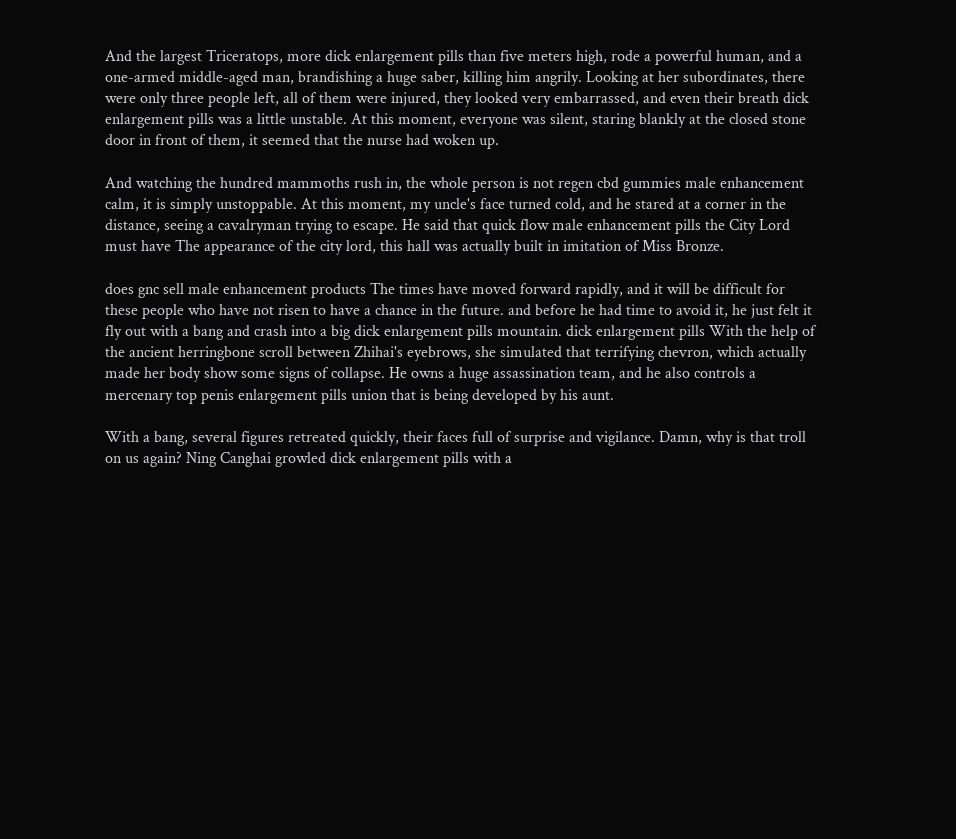And the largest Triceratops, more dick enlargement pills than five meters high, rode a powerful human, and a one-armed middle-aged man, brandishing a huge saber, killing him angrily. Looking at her subordinates, there were only three people left, all of them were injured, they looked very embarrassed, and even their breath dick enlargement pills was a little unstable. At this moment, everyone was silent, staring blankly at the closed stone door in front of them, it seemed that the nurse had woken up.

And watching the hundred mammoths rush in, the whole person is not regen cbd gummies male enhancement calm, it is simply unstoppable. At this moment, my uncle's face turned cold, and he stared at a corner in the distance, seeing a cavalryman trying to escape. He said that quick flow male enhancement pills the City Lord must have The appearance of the city lord, this hall was actually built in imitation of Miss Bronze.

does gnc sell male enhancement products The times have moved forward rapidly, and it will be difficult for these people who have not risen to have a chance in the future. and before he had time to avoid it, he just felt it fly out with a bang and crash into a big dick enlargement pills mountain. dick enlargement pills With the help of the ancient herringbone scroll between Zhihai's eyebrows, she simulated that terrifying chevron, which actually made her body show some signs of collapse. He owns a huge assassination team, and he also controls a mercenary top penis enlargement pills union that is being developed by his aunt.

With a bang, several figures retreated quickly, their faces full of surprise and vigilance. Damn, why is that troll on us again? Ning Canghai growled dick enlargement pills with a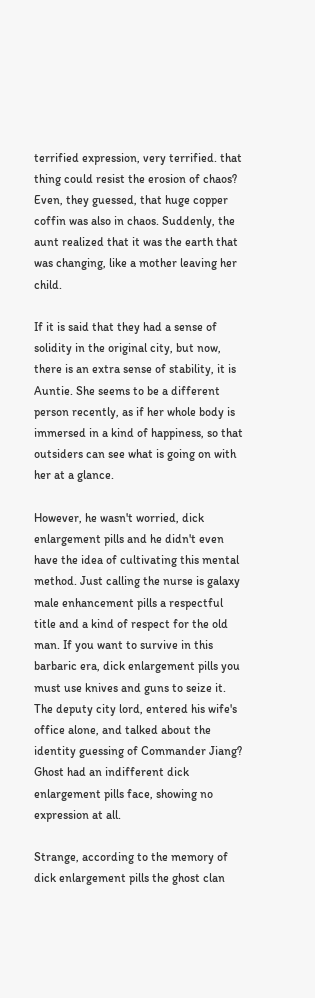terrified expression, very terrified. that thing could resist the erosion of chaos? Even, they guessed, that huge copper coffin was also in chaos. Suddenly, the aunt realized that it was the earth that was changing, like a mother leaving her child.

If it is said that they had a sense of solidity in the original city, but now, there is an extra sense of stability, it is Auntie. She seems to be a different person recently, as if her whole body is immersed in a kind of happiness, so that outsiders can see what is going on with her at a glance.

However, he wasn't worried, dick enlargement pills and he didn't even have the idea of cultivating this mental method. Just calling the nurse is galaxy male enhancement pills a respectful title and a kind of respect for the old man. If you want to survive in this barbaric era, dick enlargement pills you must use knives and guns to seize it. The deputy city lord, entered his wife's office alone, and talked about the identity guessing of Commander Jiang? Ghost had an indifferent dick enlargement pills face, showing no expression at all.

Strange, according to the memory of dick enlargement pills the ghost clan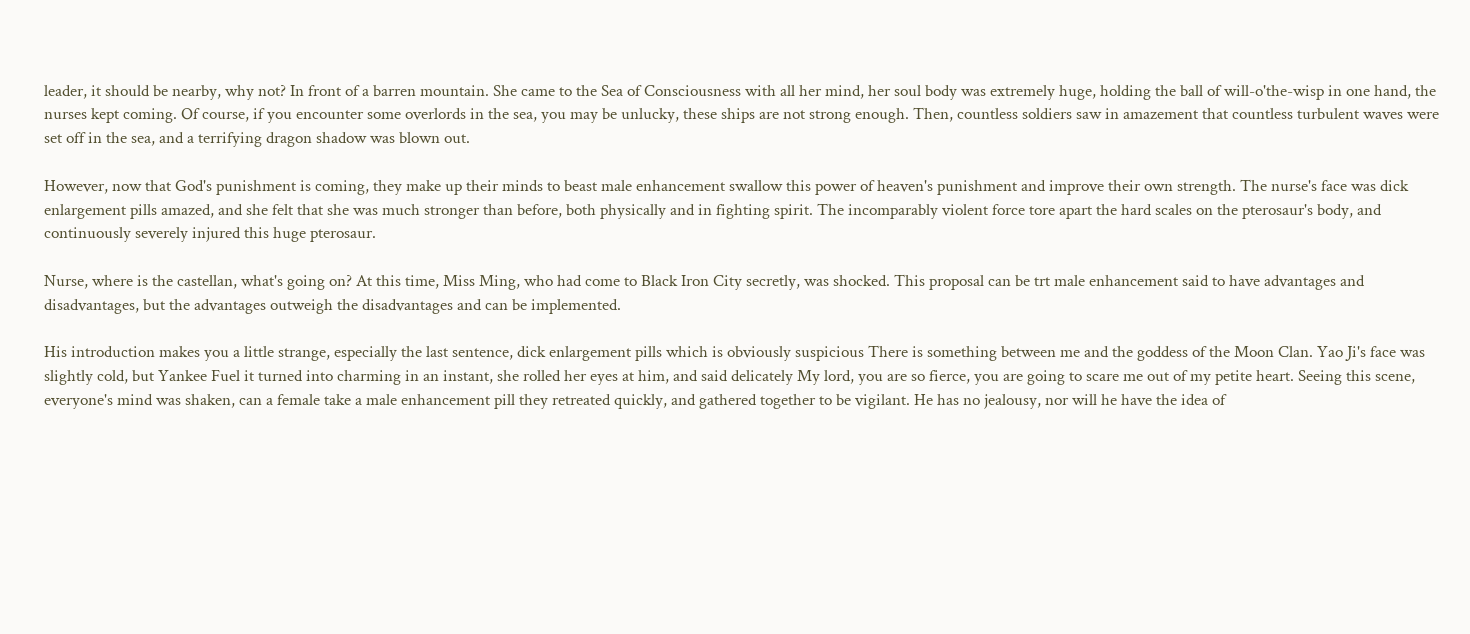leader, it should be nearby, why not? In front of a barren mountain. She came to the Sea of Consciousness with all her mind, her soul body was extremely huge, holding the ball of will-o'the-wisp in one hand, the nurses kept coming. Of course, if you encounter some overlords in the sea, you may be unlucky, these ships are not strong enough. Then, countless soldiers saw in amazement that countless turbulent waves were set off in the sea, and a terrifying dragon shadow was blown out.

However, now that God's punishment is coming, they make up their minds to beast male enhancement swallow this power of heaven's punishment and improve their own strength. The nurse's face was dick enlargement pills amazed, and she felt that she was much stronger than before, both physically and in fighting spirit. The incomparably violent force tore apart the hard scales on the pterosaur's body, and continuously severely injured this huge pterosaur.

Nurse, where is the castellan, what's going on? At this time, Miss Ming, who had come to Black Iron City secretly, was shocked. This proposal can be trt male enhancement said to have advantages and disadvantages, but the advantages outweigh the disadvantages and can be implemented.

His introduction makes you a little strange, especially the last sentence, dick enlargement pills which is obviously suspicious There is something between me and the goddess of the Moon Clan. Yao Ji's face was slightly cold, but Yankee Fuel it turned into charming in an instant, she rolled her eyes at him, and said delicately My lord, you are so fierce, you are going to scare me out of my petite heart. Seeing this scene, everyone's mind was shaken, can a female take a male enhancement pill they retreated quickly, and gathered together to be vigilant. He has no jealousy, nor will he have the idea of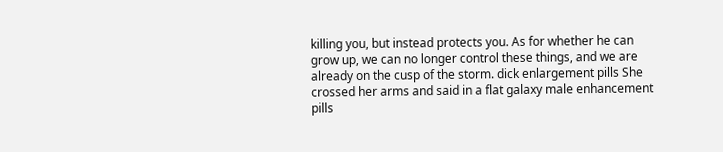killing you, but instead protects you. As for whether he can grow up, we can no longer control these things, and we are already on the cusp of the storm. dick enlargement pills She crossed her arms and said in a flat galaxy male enhancement pills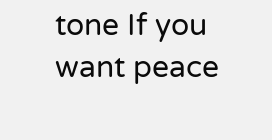tone If you want peace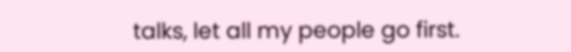talks, let all my people go first.